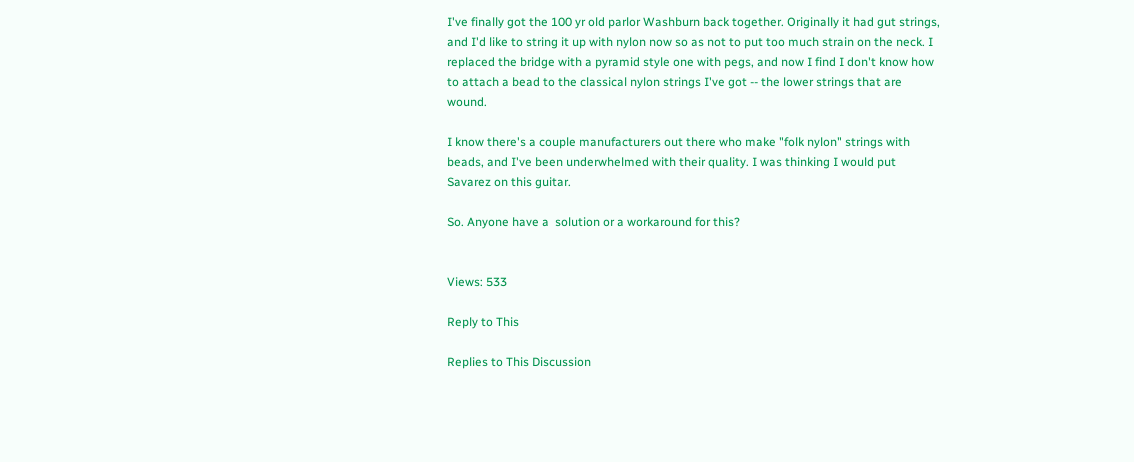I've finally got the 100 yr old parlor Washburn back together. Originally it had gut strings, and I'd like to string it up with nylon now so as not to put too much strain on the neck. I replaced the bridge with a pyramid style one with pegs, and now I find I don't know how to attach a bead to the classical nylon strings I've got -- the lower strings that are wound.

I know there's a couple manufacturers out there who make "folk nylon" strings with beads, and I've been underwhelmed with their quality. I was thinking I would put Savarez on this guitar.

So. Anyone have a  solution or a workaround for this?


Views: 533

Reply to This

Replies to This Discussion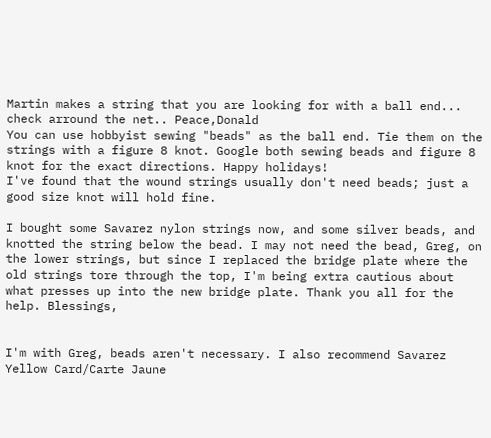Martin makes a string that you are looking for with a ball end... check arround the net.. Peace,Donald
You can use hobbyist sewing "beads" as the ball end. Tie them on the strings with a figure 8 knot. Google both sewing beads and figure 8 knot for the exact directions. Happy holidays!
I've found that the wound strings usually don't need beads; just a good size knot will hold fine.

I bought some Savarez nylon strings now, and some silver beads, and knotted the string below the bead. I may not need the bead, Greg, on the lower strings, but since I replaced the bridge plate where the old strings tore through the top, I'm being extra cautious about what presses up into the new bridge plate. Thank you all for the help. Blessings,


I'm with Greg, beads aren't necessary. I also recommend Savarez Yellow Card/Carte Jaune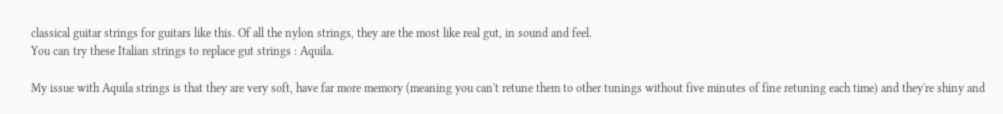classical guitar strings for guitars like this. Of all the nylon strings, they are the most like real gut, in sound and feel.
You can try these Italian strings to replace gut strings : Aquila.

My issue with Aquila strings is that they are very soft, have far more memory (meaning you can't retune them to other tunings without five minutes of fine retuning each time) and they're shiny and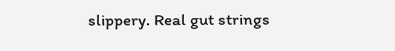slippery. Real gut strings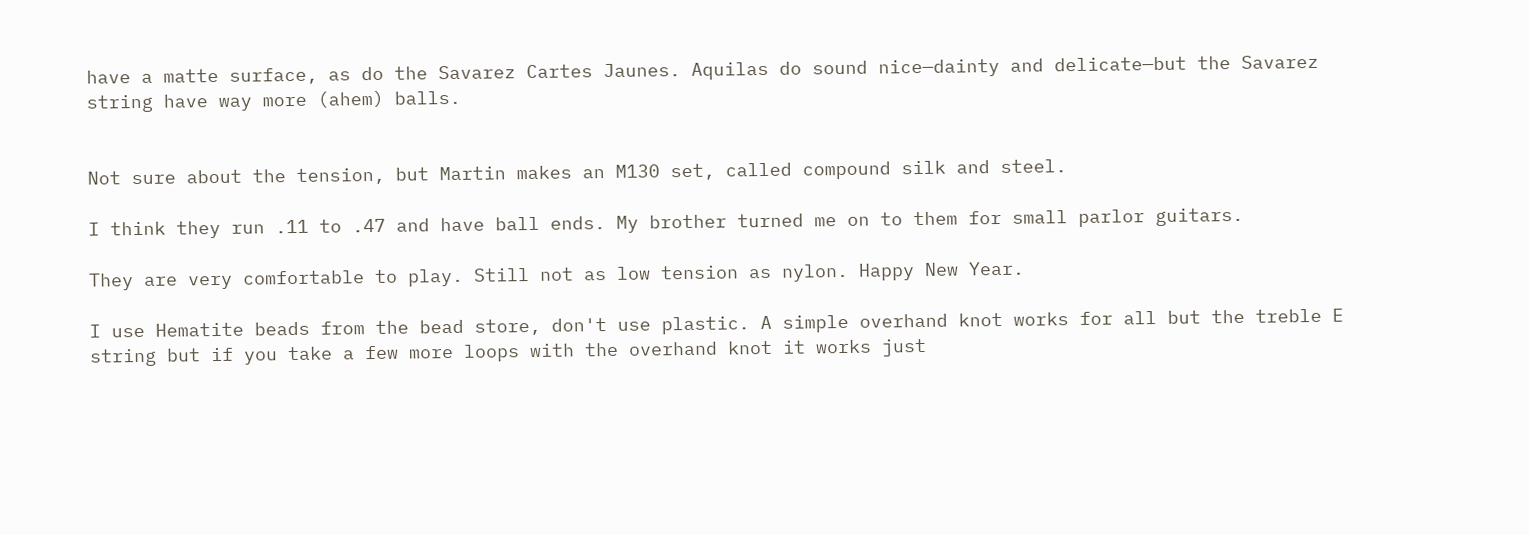have a matte surface, as do the Savarez Cartes Jaunes. Aquilas do sound nice—dainty and delicate—but the Savarez string have way more (ahem) balls.


Not sure about the tension, but Martin makes an M130 set, called compound silk and steel.

I think they run .11 to .47 and have ball ends. My brother turned me on to them for small parlor guitars.

They are very comfortable to play. Still not as low tension as nylon. Happy New Year.

I use Hematite beads from the bead store, don't use plastic. A simple overhand knot works for all but the treble E string but if you take a few more loops with the overhand knot it works just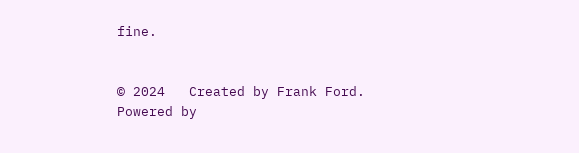fine.


© 2024   Created by Frank Ford.   Powered by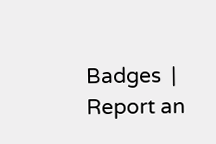Badges  |  Report an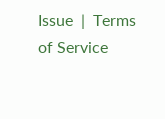Issue  |  Terms of Service